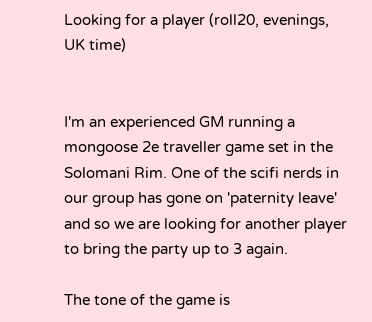Looking for a player (roll20, evenings, UK time)


I'm an experienced GM running a mongoose 2e traveller game set in the Solomani Rim. One of the scifi nerds in our group has gone on 'paternity leave' and so we are looking for another player to bring the party up to 3 again.

The tone of the game is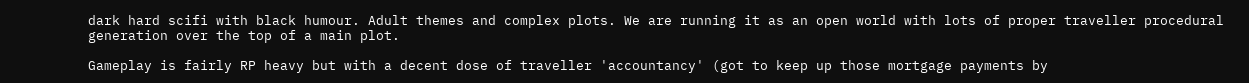dark hard scifi with black humour. Adult themes and complex plots. We are running it as an open world with lots of proper traveller procedural generation over the top of a main plot.

Gameplay is fairly RP heavy but with a decent dose of traveller 'accountancy' (got to keep up those mortgage payments by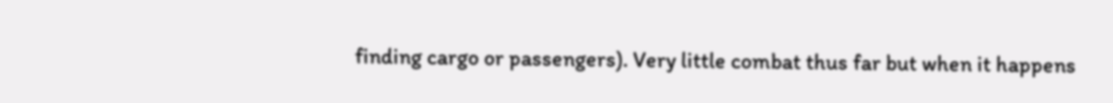finding cargo or passengers). Very little combat thus far but when it happens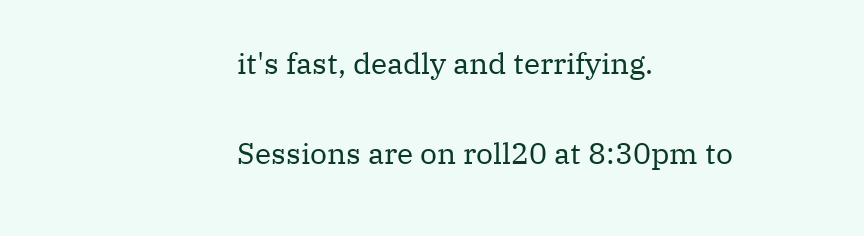it's fast, deadly and terrifying.

Sessions are on roll20 at 8:30pm to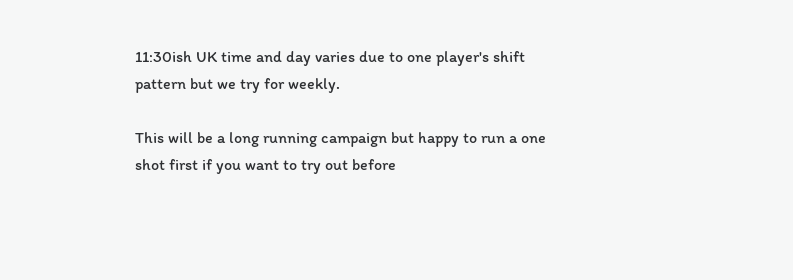11:30ish UK time and day varies due to one player's shift pattern but we try for weekly.

This will be a long running campaign but happy to run a one shot first if you want to try out before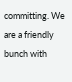committing. We are a friendly bunch with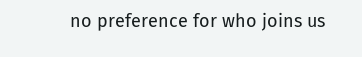no preference for who joins us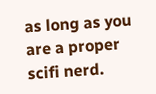as long as you are a proper scifi nerd.